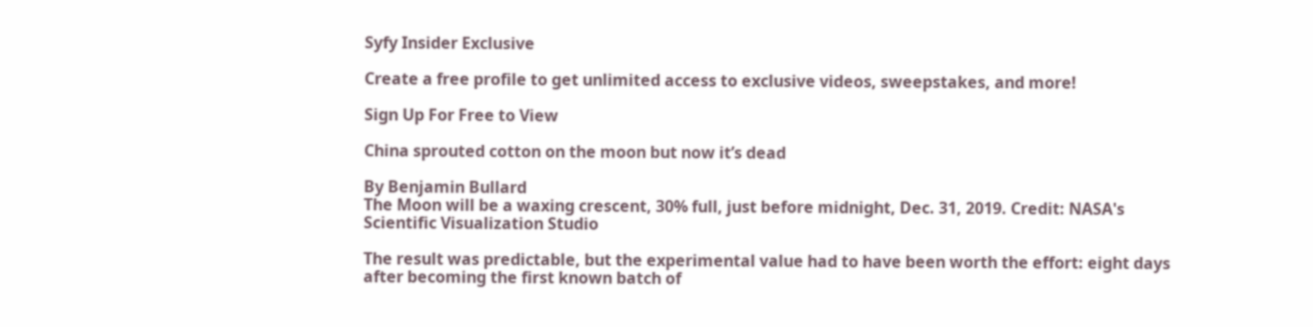Syfy Insider Exclusive

Create a free profile to get unlimited access to exclusive videos, sweepstakes, and more!

Sign Up For Free to View

China sprouted cotton on the moon but now it’s dead

By Benjamin Bullard
The Moon will be a waxing crescent, 30% full, just before midnight, Dec. 31, 2019. Credit: NASA's Scientific Visualization Studio

The result was predictable, but the experimental value had to have been worth the effort: eight days after becoming the first known batch of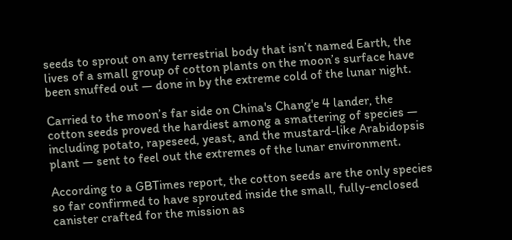seeds to sprout on any terrestrial body that isn’t named Earth, the lives of a small group of cotton plants on the moon’s surface have been snuffed out — done in by the extreme cold of the lunar night.

Carried to the moon’s far side on China's Chang'e 4 lander, the cotton seeds proved the hardiest among a smattering of species — including potato, rapeseed, yeast, and the mustard-like Arabidopsis plant — sent to feel out the extremes of the lunar environment.

According to a GBTimes report, the cotton seeds are the only species so far confirmed to have sprouted inside the small, fully-enclosed canister crafted for the mission as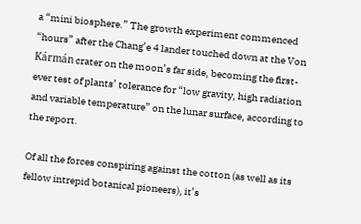a “mini biosphere.” The growth experiment commenced “hours” after the Chang’e 4 lander touched down at the Von Kármán crater on the moon’s far side, becoming the first-ever test of plants’ tolerance for “low gravity, high radiation and variable temperature” on the lunar surface, according to the report.

Of all the forces conspiring against the cotton (as well as its fellow intrepid botanical pioneers), it’s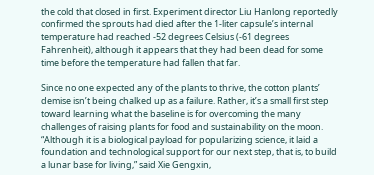the cold that closed in first. Experiment director Liu Hanlong reportedly confirmed the sprouts had died after the 1-liter capsule’s internal temperature had reached -52 degrees Celsius (-61 degrees Fahrenheit), although it appears that they had been dead for some time before the temperature had fallen that far.

Since no one expected any of the plants to thrive, the cotton plants’ demise isn’t being chalked up as a failure. Rather, it’s a small first step toward learning what the baseline is for overcoming the many challenges of raising plants for food and sustainability on the moon. “Although it is a biological payload for popularizing science, it laid a foundation and technological support for our next step, that is, to build a lunar base for living,” said Xie Gengxin,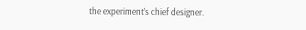the experiment’s chief designer.